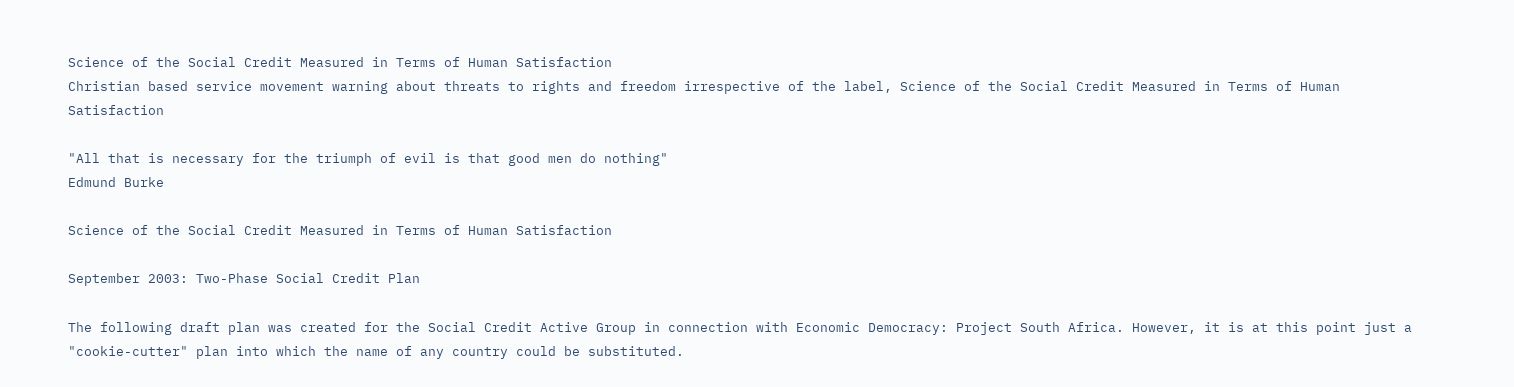Science of the Social Credit Measured in Terms of Human Satisfaction
Christian based service movement warning about threats to rights and freedom irrespective of the label, Science of the Social Credit Measured in Terms of Human Satisfaction

"All that is necessary for the triumph of evil is that good men do nothing"
Edmund Burke

Science of the Social Credit Measured in Terms of Human Satisfaction

September 2003: Two-Phase Social Credit Plan

The following draft plan was created for the Social Credit Active Group in connection with Economic Democracy: Project South Africa. However, it is at this point just a "cookie-cutter" plan into which the name of any country could be substituted.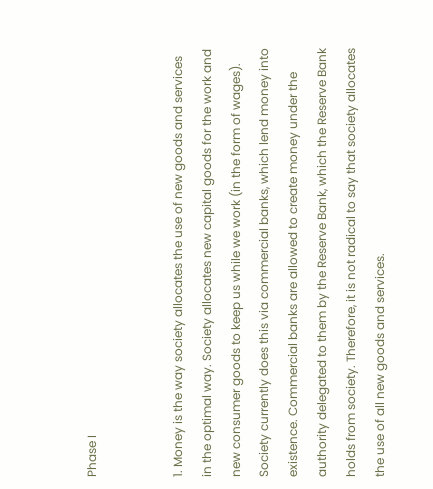Phase I


1. Money is the way society allocates the use of new goods and services in the optimal way. Society allocates new capital goods for the work and new consumer goods to keep us while we work (in the form of wages). Society currently does this via commercial banks, which lend money into existence. Commercial banks are allowed to create money under the authority delegated to them by the Reserve Bank, which the Reserve Bank holds from society. Therefore, it is not radical to say that society allocates the use of all new goods and services.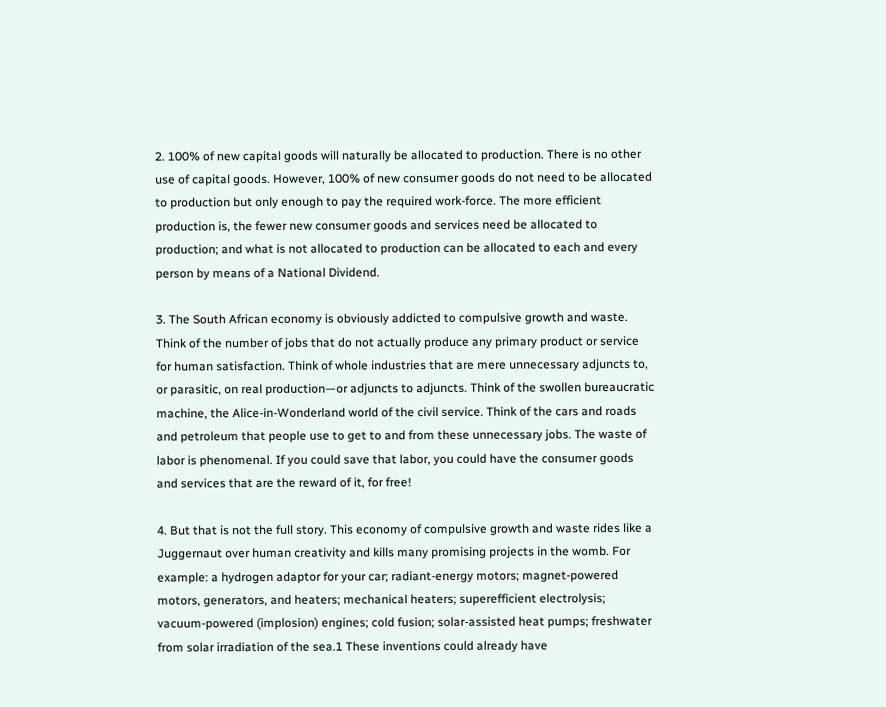2. 100% of new capital goods will naturally be allocated to production. There is no other use of capital goods. However, 100% of new consumer goods do not need to be allocated to production but only enough to pay the required work-force. The more efficient production is, the fewer new consumer goods and services need be allocated to production; and what is not allocated to production can be allocated to each and every person by means of a National Dividend.

3. The South African economy is obviously addicted to compulsive growth and waste. Think of the number of jobs that do not actually produce any primary product or service for human satisfaction. Think of whole industries that are mere unnecessary adjuncts to, or parasitic, on real production—or adjuncts to adjuncts. Think of the swollen bureaucratic machine, the Alice-in-Wonderland world of the civil service. Think of the cars and roads and petroleum that people use to get to and from these unnecessary jobs. The waste of labor is phenomenal. If you could save that labor, you could have the consumer goods and services that are the reward of it, for free!

4. But that is not the full story. This economy of compulsive growth and waste rides like a Juggernaut over human creativity and kills many promising projects in the womb. For example: a hydrogen adaptor for your car; radiant-energy motors; magnet-powered motors, generators, and heaters; mechanical heaters; superefficient electrolysis; vacuum-powered (implosion) engines; cold fusion; solar-assisted heat pumps; freshwater from solar irradiation of the sea.1 These inventions could already have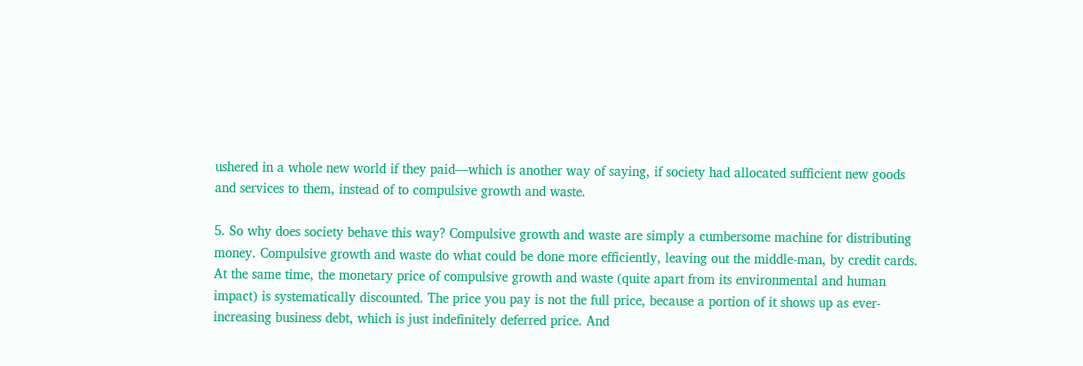ushered in a whole new world if they paid—which is another way of saying, if society had allocated sufficient new goods and services to them, instead of to compulsive growth and waste.

5. So why does society behave this way? Compulsive growth and waste are simply a cumbersome machine for distributing money. Compulsive growth and waste do what could be done more efficiently, leaving out the middle-man, by credit cards. At the same time, the monetary price of compulsive growth and waste (quite apart from its environmental and human impact) is systematically discounted. The price you pay is not the full price, because a portion of it shows up as ever-increasing business debt, which is just indefinitely deferred price. And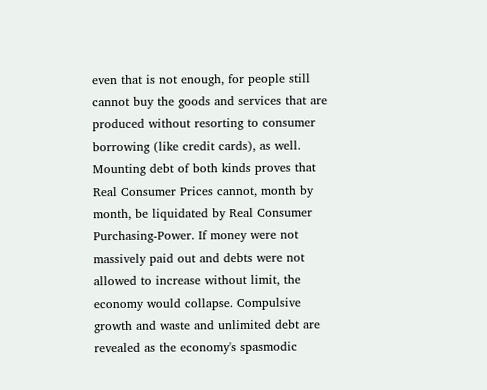even that is not enough, for people still cannot buy the goods and services that are produced without resorting to consumer borrowing (like credit cards), as well. Mounting debt of both kinds proves that Real Consumer Prices cannot, month by month, be liquidated by Real Consumer Purchasing-Power. If money were not massively paid out and debts were not allowed to increase without limit, the economy would collapse. Compulsive growth and waste and unlimited debt are revealed as the economy's spasmodic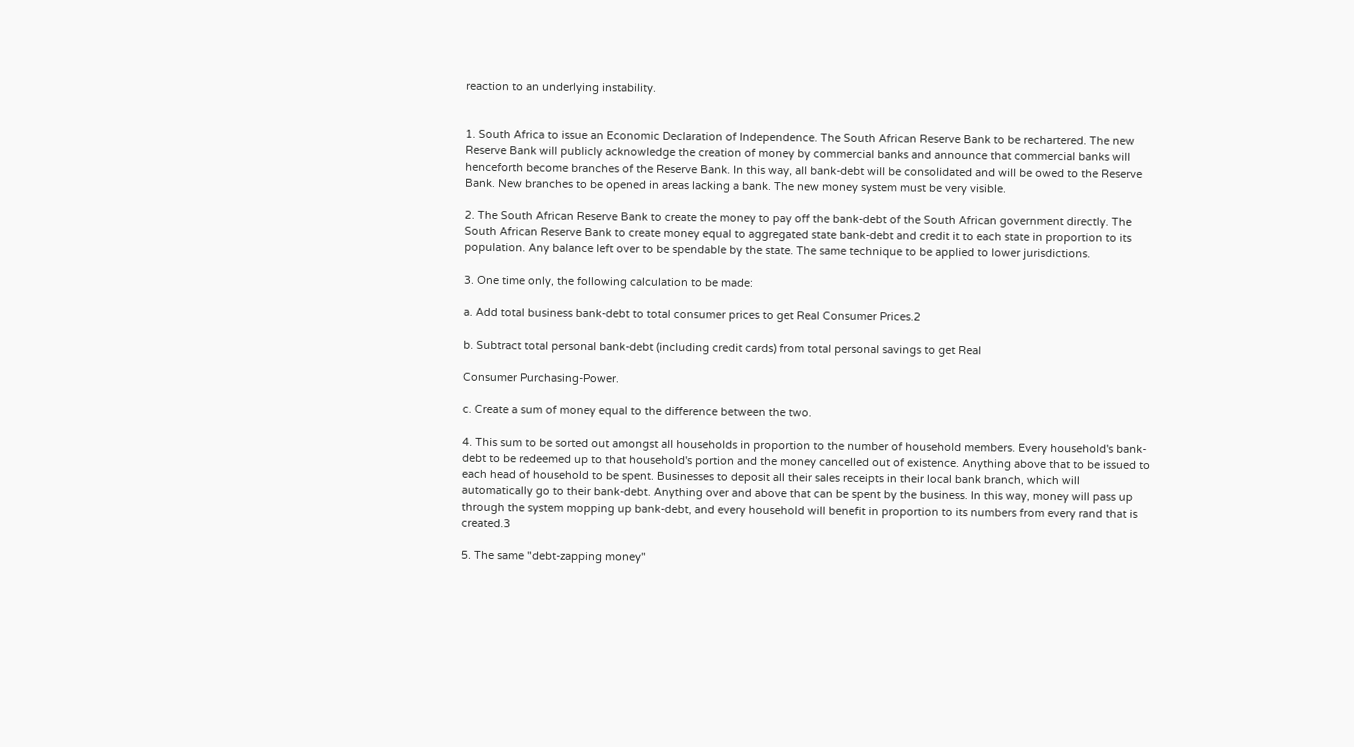reaction to an underlying instability.


1. South Africa to issue an Economic Declaration of Independence. The South African Reserve Bank to be rechartered. The new Reserve Bank will publicly acknowledge the creation of money by commercial banks and announce that commercial banks will henceforth become branches of the Reserve Bank. In this way, all bank-debt will be consolidated and will be owed to the Reserve Bank. New branches to be opened in areas lacking a bank. The new money system must be very visible.

2. The South African Reserve Bank to create the money to pay off the bank-debt of the South African government directly. The South African Reserve Bank to create money equal to aggregated state bank-debt and credit it to each state in proportion to its population. Any balance left over to be spendable by the state. The same technique to be applied to lower jurisdictions.

3. One time only, the following calculation to be made:

a. Add total business bank-debt to total consumer prices to get Real Consumer Prices.2

b. Subtract total personal bank-debt (including credit cards) from total personal savings to get Real

Consumer Purchasing-Power.

c. Create a sum of money equal to the difference between the two.

4. This sum to be sorted out amongst all households in proportion to the number of household members. Every household's bank-debt to be redeemed up to that household's portion and the money cancelled out of existence. Anything above that to be issued to each head of household to be spent. Businesses to deposit all their sales receipts in their local bank branch, which will automatically go to their bank-debt. Anything over and above that can be spent by the business. In this way, money will pass up through the system mopping up bank-debt, and every household will benefit in proportion to its numbers from every rand that is created.3

5. The same "debt-zapping money"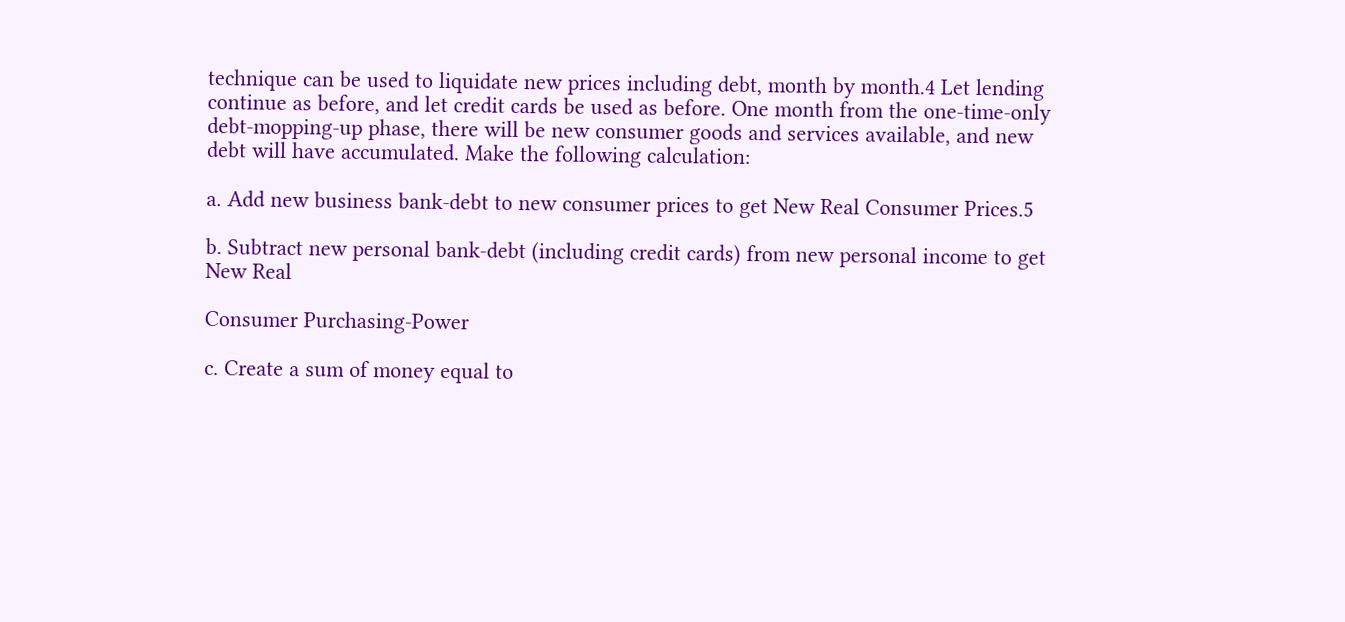technique can be used to liquidate new prices including debt, month by month.4 Let lending continue as before, and let credit cards be used as before. One month from the one-time-only debt-mopping-up phase, there will be new consumer goods and services available, and new debt will have accumulated. Make the following calculation:

a. Add new business bank-debt to new consumer prices to get New Real Consumer Prices.5

b. Subtract new personal bank-debt (including credit cards) from new personal income to get New Real

Consumer Purchasing-Power

c. Create a sum of money equal to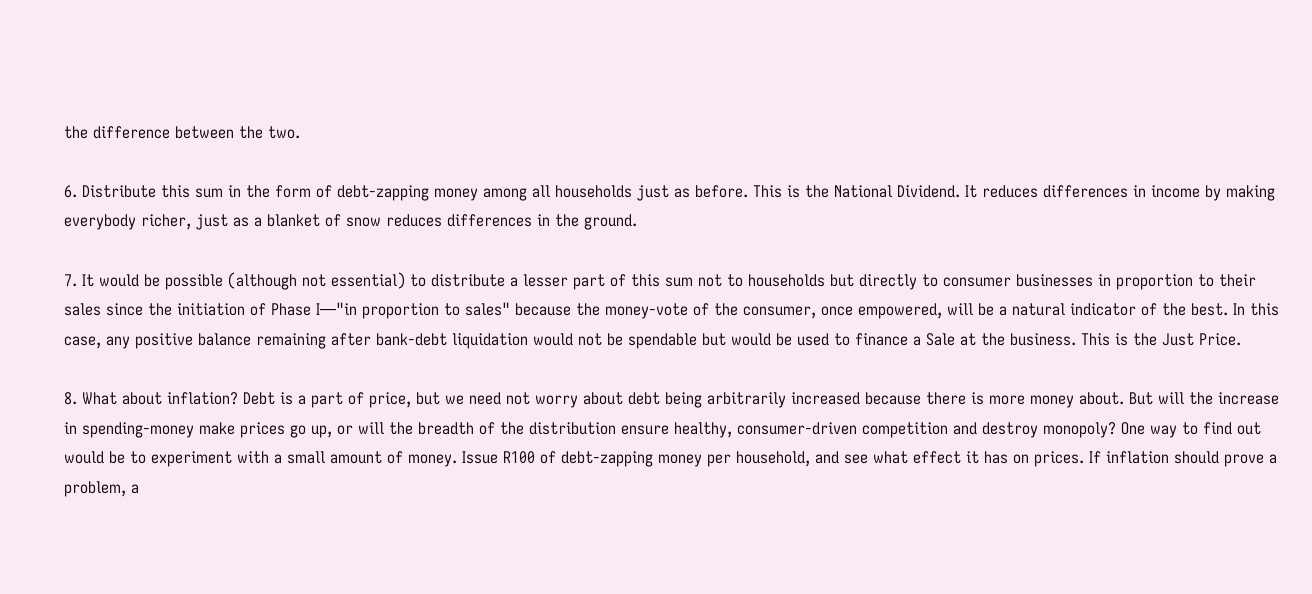the difference between the two.

6. Distribute this sum in the form of debt-zapping money among all households just as before. This is the National Dividend. It reduces differences in income by making everybody richer, just as a blanket of snow reduces differences in the ground.

7. It would be possible (although not essential) to distribute a lesser part of this sum not to households but directly to consumer businesses in proportion to their sales since the initiation of Phase I—"in proportion to sales" because the money-vote of the consumer, once empowered, will be a natural indicator of the best. In this case, any positive balance remaining after bank-debt liquidation would not be spendable but would be used to finance a Sale at the business. This is the Just Price.

8. What about inflation? Debt is a part of price, but we need not worry about debt being arbitrarily increased because there is more money about. But will the increase in spending-money make prices go up, or will the breadth of the distribution ensure healthy, consumer-driven competition and destroy monopoly? One way to find out would be to experiment with a small amount of money. Issue R100 of debt-zapping money per household, and see what effect it has on prices. If inflation should prove a problem, a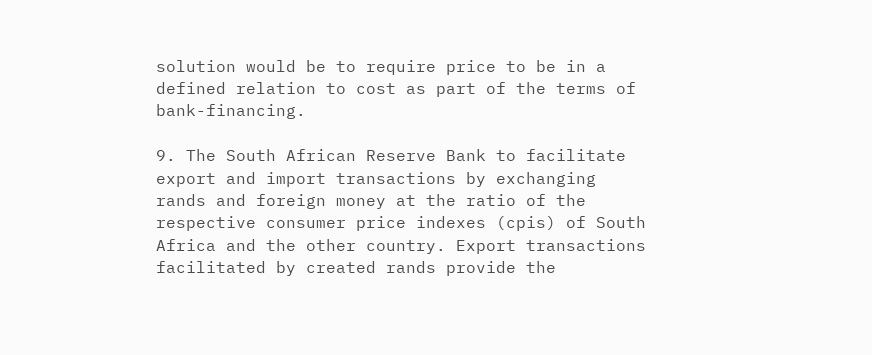solution would be to require price to be in a defined relation to cost as part of the terms of bank-financing.

9. The South African Reserve Bank to facilitate export and import transactions by exchanging rands and foreign money at the ratio of the respective consumer price indexes (cpis) of South Africa and the other country. Export transactions facilitated by created rands provide the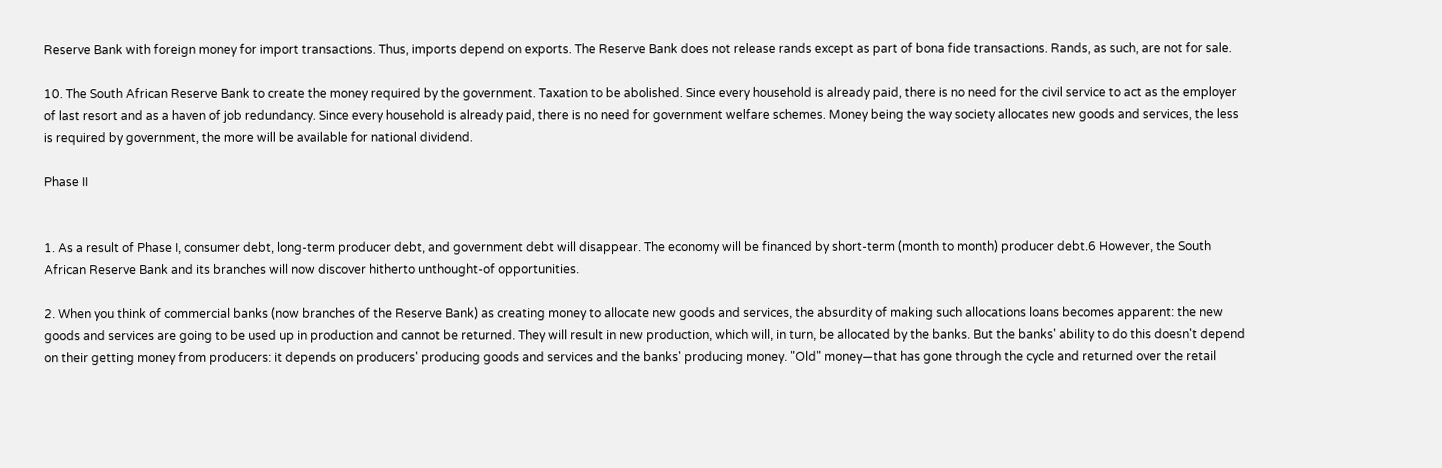Reserve Bank with foreign money for import transactions. Thus, imports depend on exports. The Reserve Bank does not release rands except as part of bona fide transactions. Rands, as such, are not for sale.

10. The South African Reserve Bank to create the money required by the government. Taxation to be abolished. Since every household is already paid, there is no need for the civil service to act as the employer of last resort and as a haven of job redundancy. Since every household is already paid, there is no need for government welfare schemes. Money being the way society allocates new goods and services, the less is required by government, the more will be available for national dividend.

Phase II


1. As a result of Phase I, consumer debt, long-term producer debt, and government debt will disappear. The economy will be financed by short-term (month to month) producer debt.6 However, the South African Reserve Bank and its branches will now discover hitherto unthought-of opportunities.

2. When you think of commercial banks (now branches of the Reserve Bank) as creating money to allocate new goods and services, the absurdity of making such allocations loans becomes apparent: the new goods and services are going to be used up in production and cannot be returned. They will result in new production, which will, in turn, be allocated by the banks. But the banks' ability to do this doesn't depend on their getting money from producers: it depends on producers' producing goods and services and the banks' producing money. "Old" money—that has gone through the cycle and returned over the retail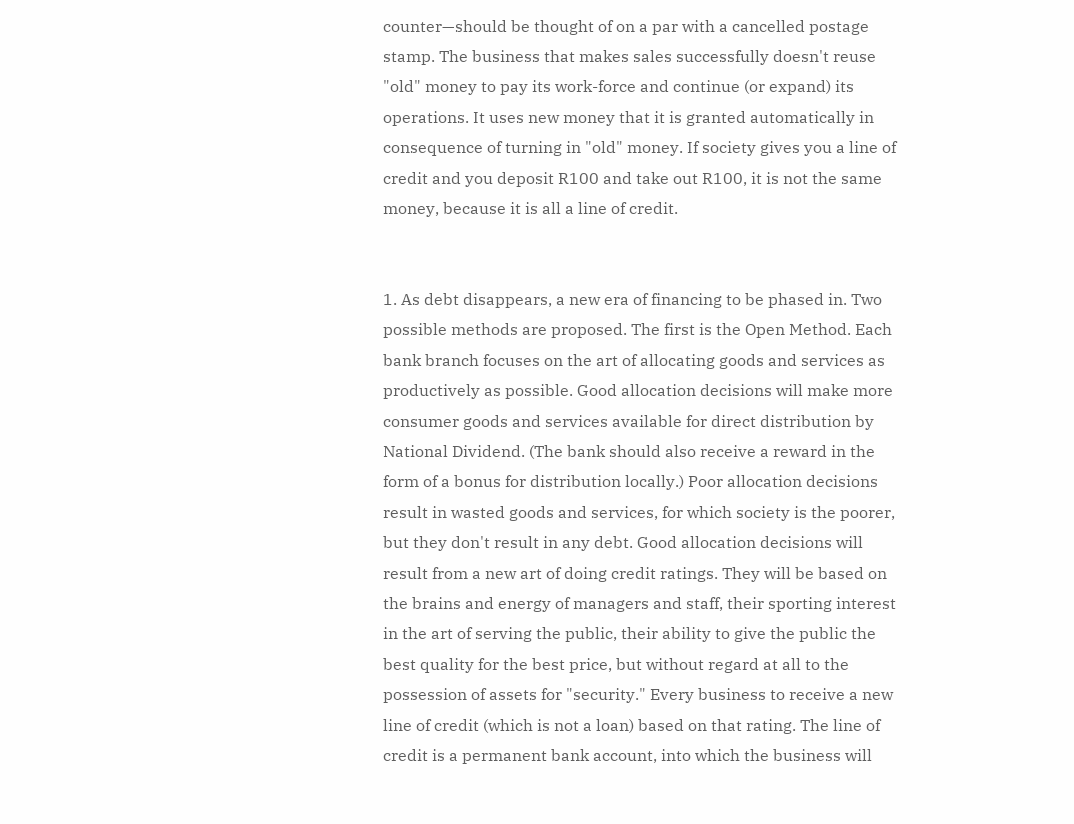counter—should be thought of on a par with a cancelled postage stamp. The business that makes sales successfully doesn't reuse "old" money to pay its work-force and continue (or expand) its operations. It uses new money that it is granted automatically in consequence of turning in "old" money. If society gives you a line of credit and you deposit R100 and take out R100, it is not the same money, because it is all a line of credit.


1. As debt disappears, a new era of financing to be phased in. Two possible methods are proposed. The first is the Open Method. Each bank branch focuses on the art of allocating goods and services as productively as possible. Good allocation decisions will make more consumer goods and services available for direct distribution by National Dividend. (The bank should also receive a reward in the form of a bonus for distribution locally.) Poor allocation decisions result in wasted goods and services, for which society is the poorer, but they don't result in any debt. Good allocation decisions will result from a new art of doing credit ratings. They will be based on the brains and energy of managers and staff, their sporting interest in the art of serving the public, their ability to give the public the best quality for the best price, but without regard at all to the possession of assets for "security." Every business to receive a new line of credit (which is not a loan) based on that rating. The line of credit is a permanent bank account, into which the business will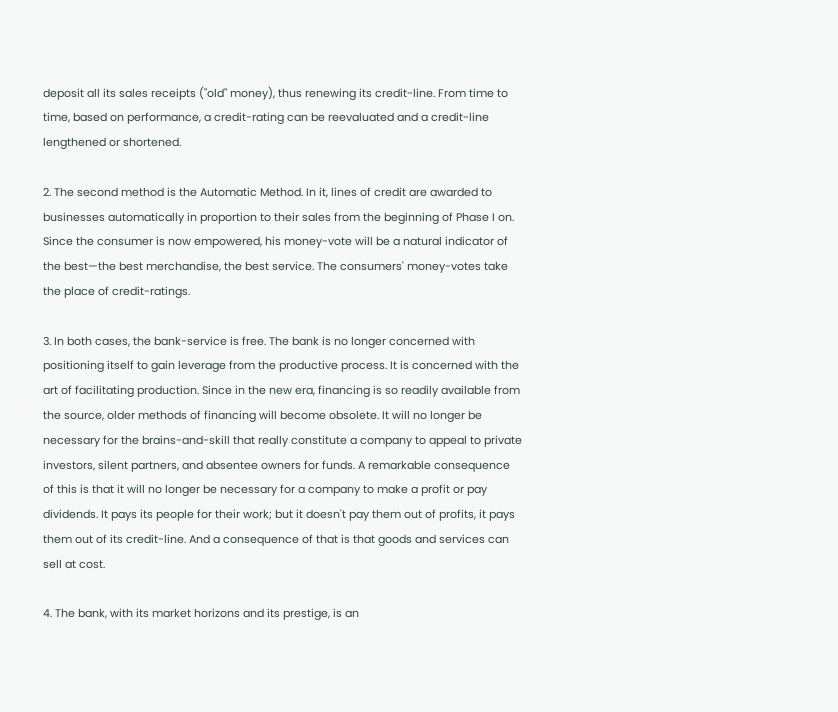deposit all its sales receipts ("old" money), thus renewing its credit-line. From time to time, based on performance, a credit-rating can be reevaluated and a credit-line lengthened or shortened.

2. The second method is the Automatic Method. In it, lines of credit are awarded to businesses automatically in proportion to their sales from the beginning of Phase I on. Since the consumer is now empowered, his money-vote will be a natural indicator of the best—the best merchandise, the best service. The consumers' money-votes take the place of credit-ratings.

3. In both cases, the bank-service is free. The bank is no longer concerned with positioning itself to gain leverage from the productive process. It is concerned with the art of facilitating production. Since in the new era, financing is so readily available from the source, older methods of financing will become obsolete. It will no longer be necessary for the brains-and-skill that really constitute a company to appeal to private investors, silent partners, and absentee owners for funds. A remarkable consequence of this is that it will no longer be necessary for a company to make a profit or pay dividends. It pays its people for their work; but it doesn't pay them out of profits, it pays them out of its credit-line. And a consequence of that is that goods and services can sell at cost.

4. The bank, with its market horizons and its prestige, is an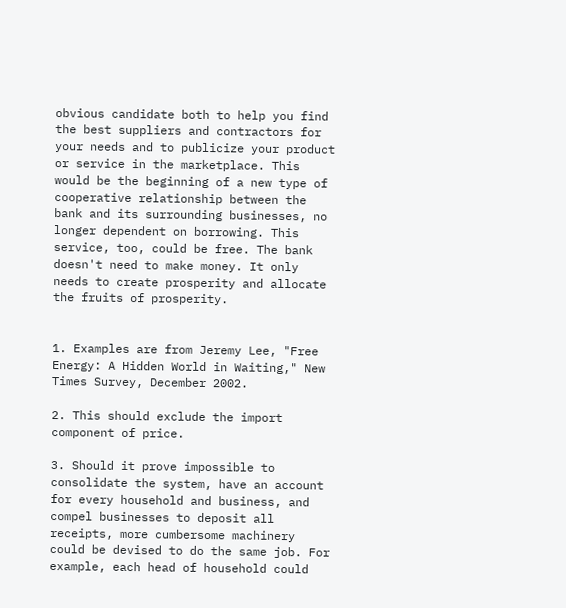obvious candidate both to help you find the best suppliers and contractors for your needs and to publicize your product or service in the marketplace. This would be the beginning of a new type of cooperative relationship between the bank and its surrounding businesses, no longer dependent on borrowing. This service, too, could be free. The bank doesn't need to make money. It only needs to create prosperity and allocate the fruits of prosperity.


1. Examples are from Jeremy Lee, "Free Energy: A Hidden World in Waiting," New Times Survey, December 2002.

2. This should exclude the import component of price.

3. Should it prove impossible to consolidate the system, have an account for every household and business, and compel businesses to deposit all receipts, more cumbersome machinery could be devised to do the same job. For example, each head of household could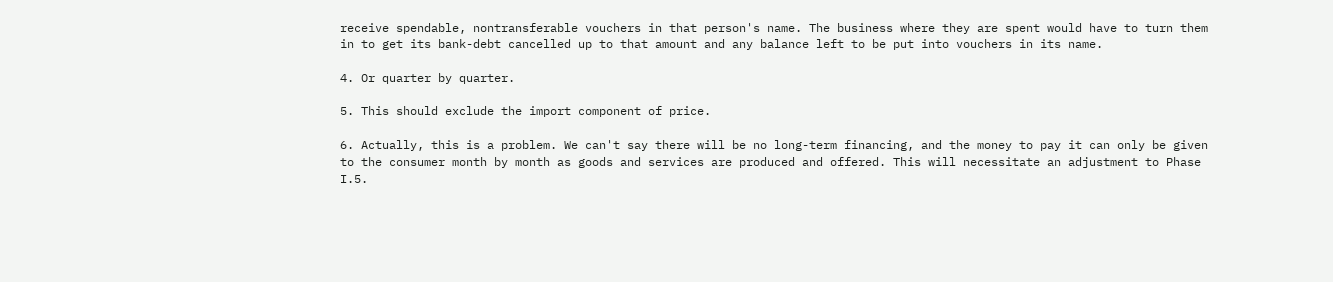receive spendable, nontransferable vouchers in that person's name. The business where they are spent would have to turn them in to get its bank-debt cancelled up to that amount and any balance left to be put into vouchers in its name.

4. Or quarter by quarter.

5. This should exclude the import component of price.

6. Actually, this is a problem. We can't say there will be no long-term financing, and the money to pay it can only be given to the consumer month by month as goods and services are produced and offered. This will necessitate an adjustment to Phase I.5.